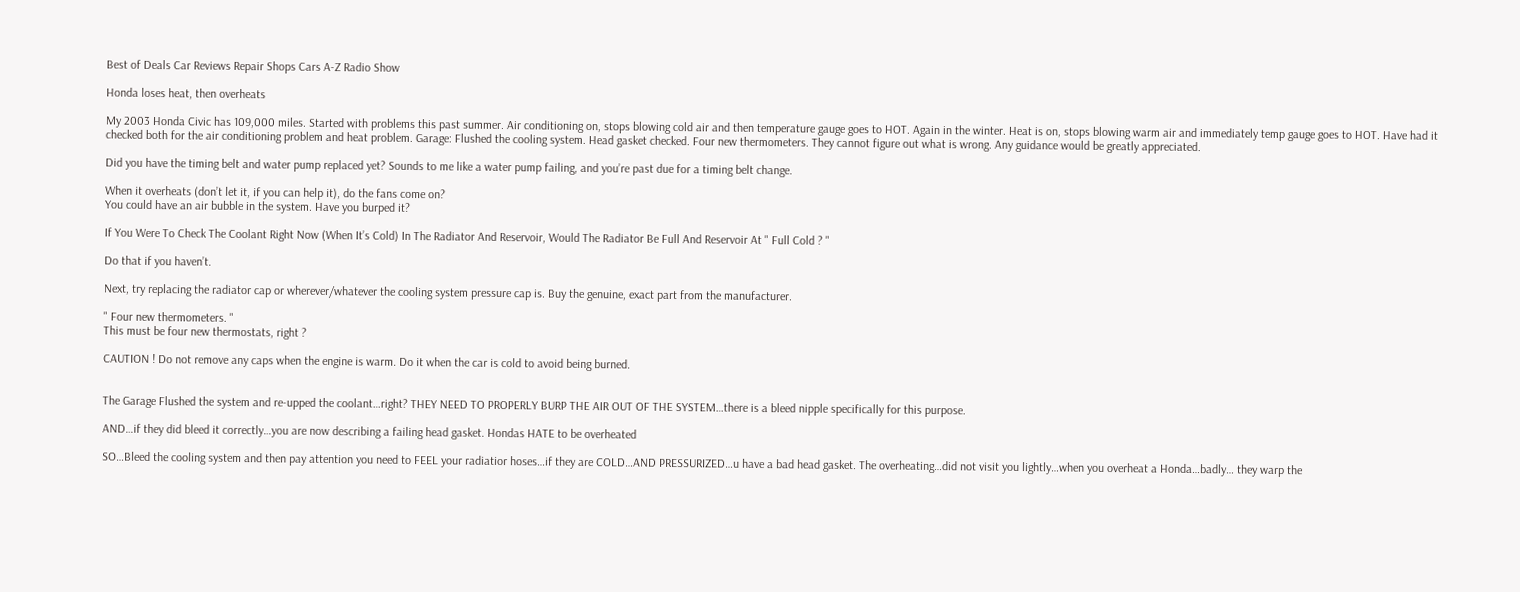Best of Deals Car Reviews Repair Shops Cars A-Z Radio Show

Honda loses heat, then overheats

My 2003 Honda Civic has 109,000 miles. Started with problems this past summer. Air conditioning on, stops blowing cold air and then temperature gauge goes to HOT. Again in the winter. Heat is on, stops blowing warm air and immediately temp gauge goes to HOT. Have had it checked both for the air conditioning problem and heat problem. Garage: Flushed the cooling system. Head gasket checked. Four new thermometers. They cannot figure out what is wrong. Any guidance would be greatly appreciated.

Did you have the timing belt and water pump replaced yet? Sounds to me like a water pump failing, and you’re past due for a timing belt change.

When it overheats (don’t let it, if you can help it), do the fans come on?
You could have an air bubble in the system. Have you burped it?

If You Were To Check The Coolant Right Now (When It’s Cold) In The Radiator And Reservoir, Would The Radiator Be Full And Reservoir At " Full Cold ? "

Do that if you haven’t.

Next, try replacing the radiator cap or wherever/whatever the cooling system pressure cap is. Buy the genuine, exact part from the manufacturer.

" Four new thermometers. "
This must be four new thermostats, right ?

CAUTION ! Do not remove any caps when the engine is warm. Do it when the car is cold to avoid being burned.


The Garage Flushed the system and re-upped the coolant…right? THEY NEED TO PROPERLY BURP THE AIR OUT OF THE SYSTEM…there is a bleed nipple specifically for this purpose.

AND…if they did bleed it correctly…you are now describing a failing head gasket. Hondas HATE to be overheated

SO…Bleed the cooling system and then pay attention you need to FEEL your radiatior hoses…if they are COLD…AND PRESSURIZED…u have a bad head gasket. The overheating…did not visit you lightly…when you overheat a Honda…badly… they warp the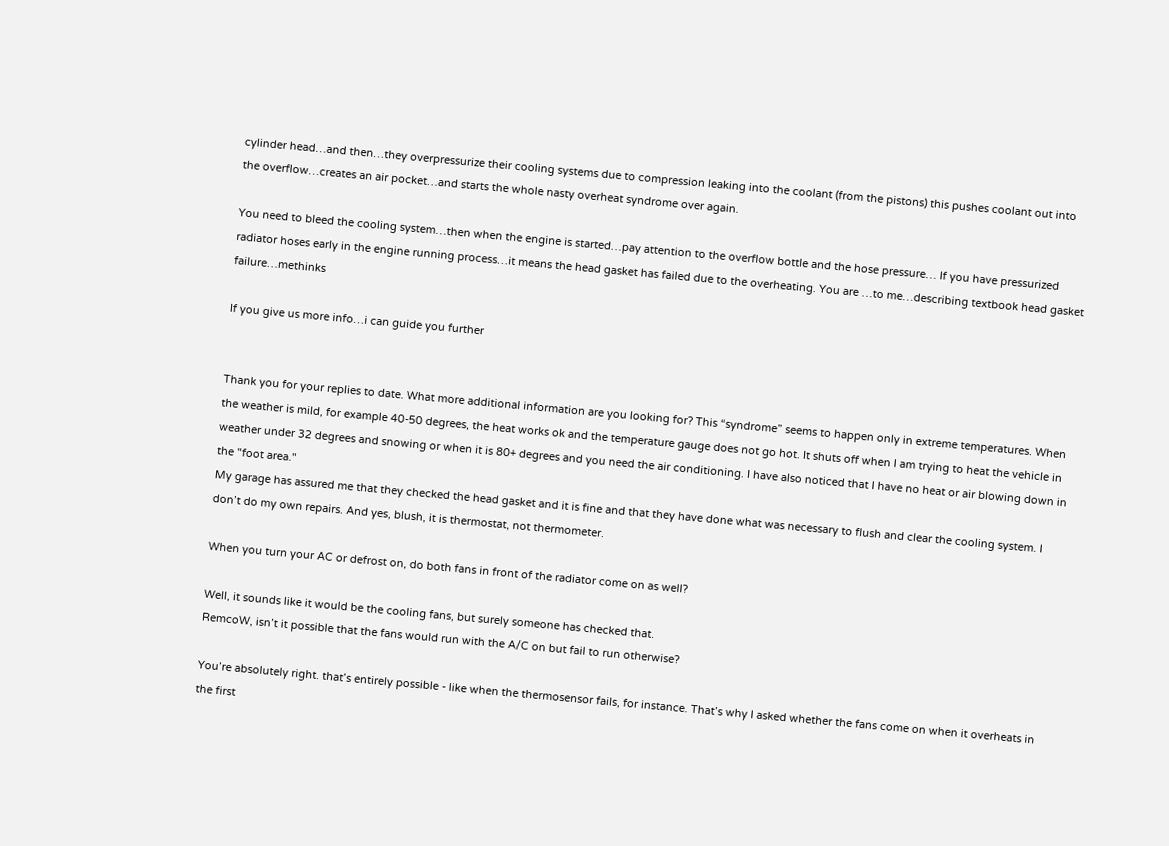cylinder head…and then…they overpressurize their cooling systems due to compression leaking into the coolant (from the pistons) this pushes coolant out into the overflow…creates an air pocket…and starts the whole nasty overheat syndrome over again.

You need to bleed the cooling system…then when the engine is started…pay attention to the overflow bottle and the hose pressure… If you have pressurized radiator hoses early in the engine running process…it means the head gasket has failed due to the overheating. You are …to me…describing textbook head gasket failure…methinks

If you give us more info…i can guide you further


Thank you for your replies to date. What more additional information are you looking for? This “syndrome” seems to happen only in extreme temperatures. When the weather is mild, for example 40-50 degrees, the heat works ok and the temperature gauge does not go hot. It shuts off when I am trying to heat the vehicle in weather under 32 degrees and snowing or when it is 80+ degrees and you need the air conditioning. I have also noticed that I have no heat or air blowing down in the "foot area."
My garage has assured me that they checked the head gasket and it is fine and that they have done what was necessary to flush and clear the cooling system. I don’t do my own repairs. And yes, blush, it is thermostat, not thermometer.

When you turn your AC or defrost on, do both fans in front of the radiator come on as well?

Well, it sounds like it would be the cooling fans, but surely someone has checked that.
RemcoW, isn’t it possible that the fans would run with the A/C on but fail to run otherwise?

You’re absolutely right. that’s entirely possible - like when the thermosensor fails, for instance. That’s why I asked whether the fans come on when it overheats in the first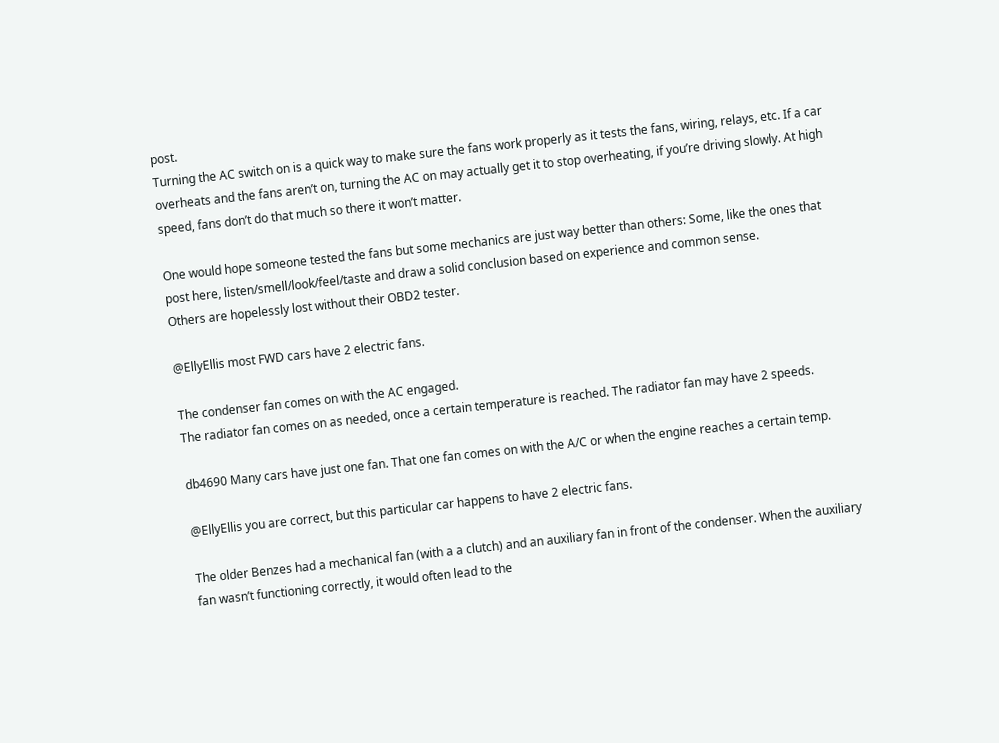post.
Turning the AC switch on is a quick way to make sure the fans work properly as it tests the fans, wiring, relays, etc. If a car overheats and the fans aren’t on, turning the AC on may actually get it to stop overheating, if you’re driving slowly. At high speed, fans don’t do that much so there it won’t matter.

One would hope someone tested the fans but some mechanics are just way better than others: Some, like the ones that post here, listen/smell/look/feel/taste and draw a solid conclusion based on experience and common sense.
Others are hopelessly lost without their OBD2 tester.

@EllyEllis most FWD cars have 2 electric fans.

The condenser fan comes on with the AC engaged.
The radiator fan comes on as needed, once a certain temperature is reached. The radiator fan may have 2 speeds.

db4690 Many cars have just one fan. That one fan comes on with the A/C or when the engine reaches a certain temp.

@EllyEllis you are correct, but this particular car happens to have 2 electric fans.

The older Benzes had a mechanical fan (with a a clutch) and an auxiliary fan in front of the condenser. When the auxiliary fan wasn’t functioning correctly, it would often lead to the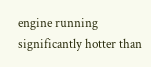engine running significantly hotter than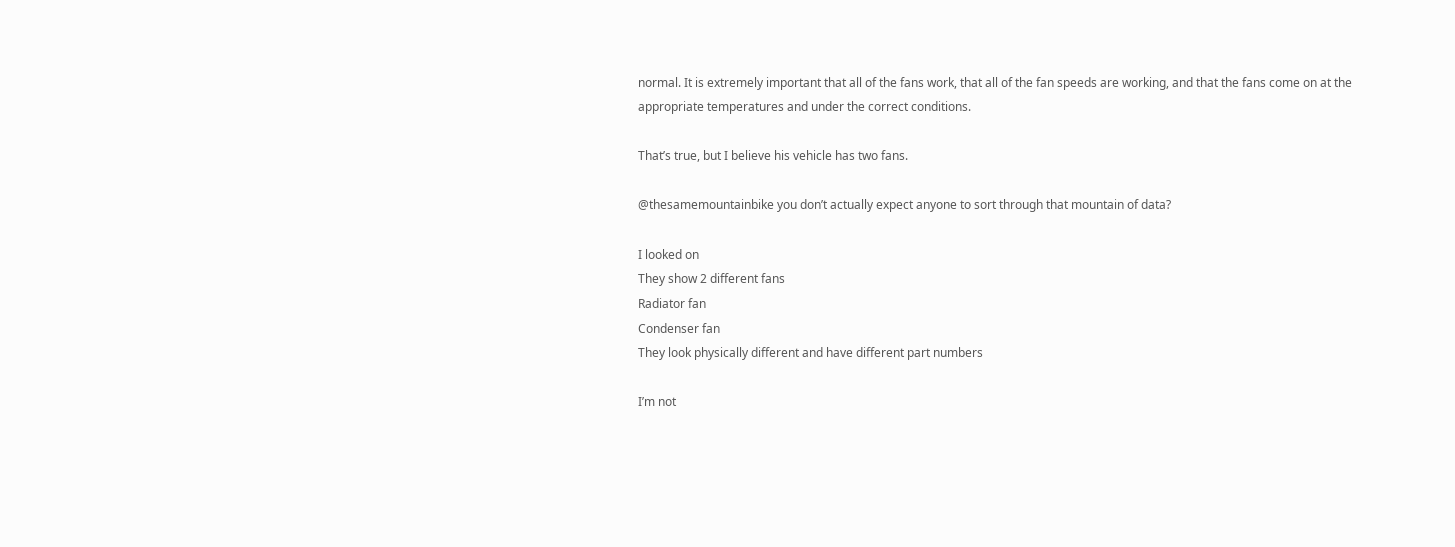normal. It is extremely important that all of the fans work, that all of the fan speeds are working, and that the fans come on at the appropriate temperatures and under the correct conditions.

That’s true, but I believe his vehicle has two fans.

@thesamemountainbike you don’t actually expect anyone to sort through that mountain of data?

I looked on
They show 2 different fans
Radiator fan
Condenser fan
They look physically different and have different part numbers

I’m not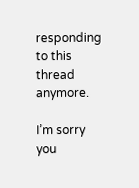responding to this thread anymore.

I’m sorry you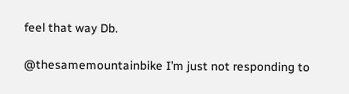feel that way Db.

@thesamemountainbike I’m just not responding to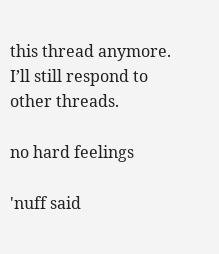this thread anymore.
I’ll still respond to other threads.

no hard feelings

'nuff said